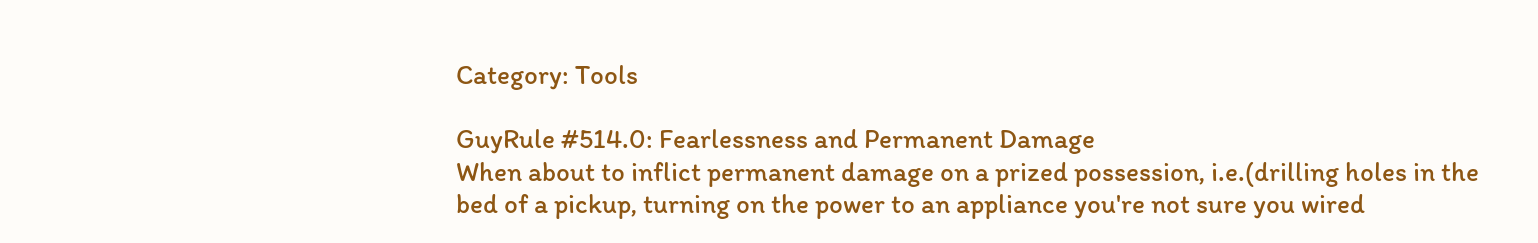Category: Tools

GuyRule #514.0: Fearlessness and Permanent Damage
When about to inflict permanent damage on a prized possession, i.e.(drilling holes in the bed of a pickup, turning on the power to an appliance you're not sure you wired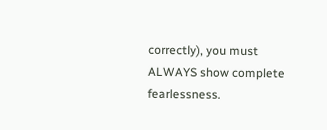correctly), you must ALWAYS show complete fearlessness.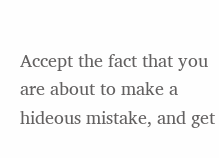Accept the fact that you are about to make a hideous mistake, and get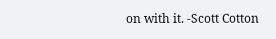on with it. -Scott Cotton